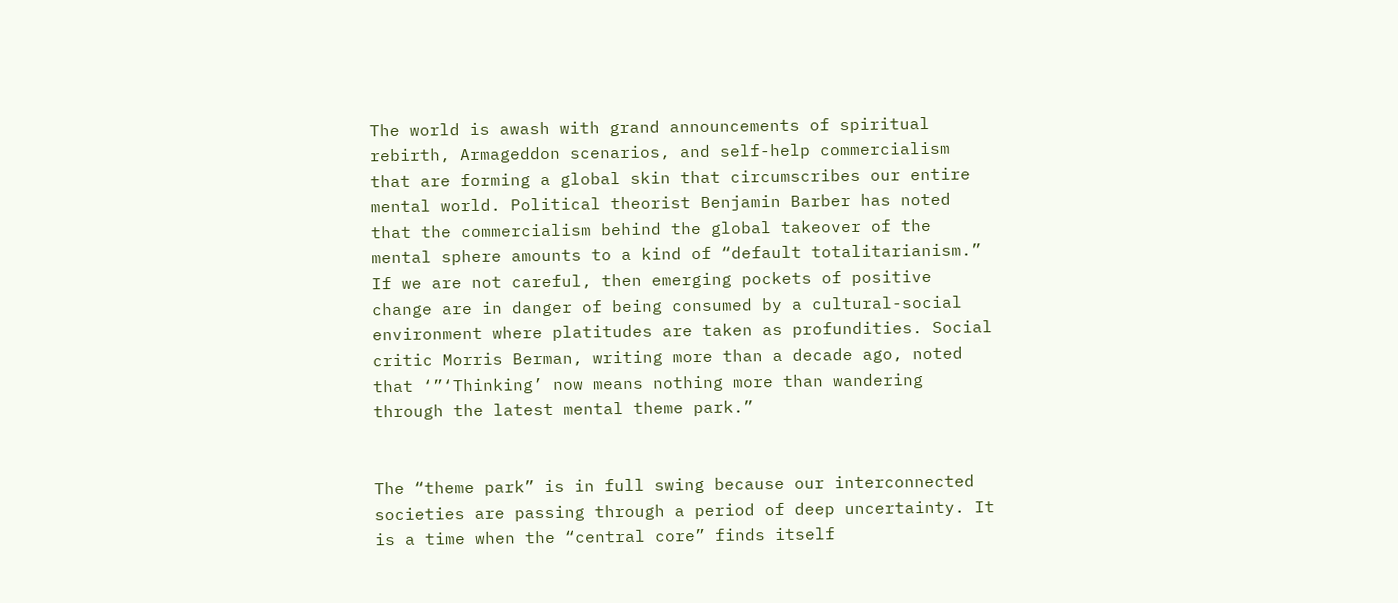The world is awash with grand announcements of spiritual rebirth, Armageddon scenarios, and self-help commercialism that are forming a global skin that circumscribes our entire mental world. Political theorist Benjamin Barber has noted that the commercialism behind the global takeover of the mental sphere amounts to a kind of “default totalitarianism.” If we are not careful, then emerging pockets of positive change are in danger of being consumed by a cultural-social environment where platitudes are taken as profundities. Social critic Morris Berman, writing more than a decade ago, noted that ‘”‘Thinking’ now means nothing more than wandering through the latest mental theme park.”


The “theme park” is in full swing because our interconnected societies are passing through a period of deep uncertainty. It is a time when the “central core” finds itself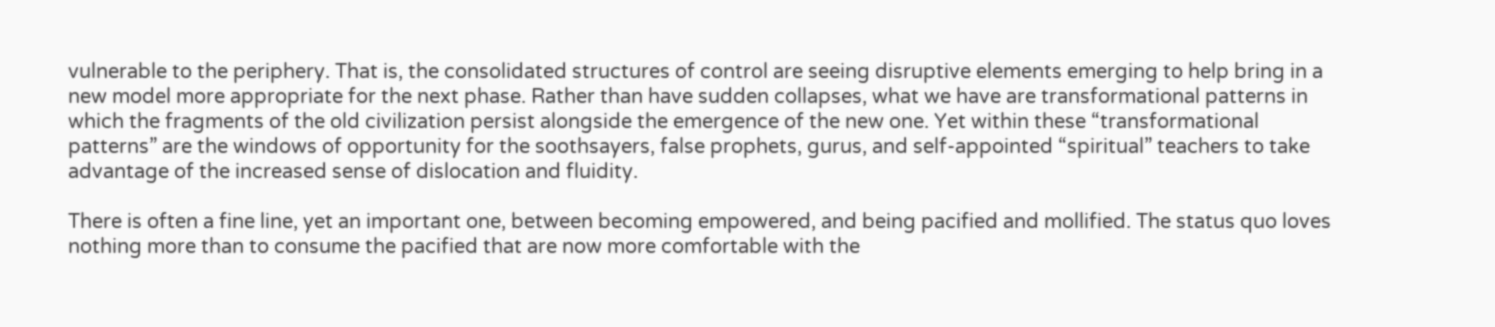vulnerable to the periphery. That is, the consolidated structures of control are seeing disruptive elements emerging to help bring in a new model more appropriate for the next phase. Rather than have sudden collapses, what we have are transformational patterns in which the fragments of the old civilization persist alongside the emergence of the new one. Yet within these “transformational patterns” are the windows of opportunity for the soothsayers, false prophets, gurus, and self-appointed “spiritual” teachers to take advantage of the increased sense of dislocation and fluidity.

There is often a fine line, yet an important one, between becoming empowered, and being pacified and mollified. The status quo loves nothing more than to consume the pacified that are now more comfortable with the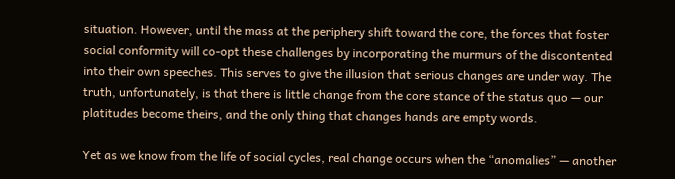situation. However, until the mass at the periphery shift toward the core, the forces that foster social conformity will co-opt these challenges by incorporating the murmurs of the discontented into their own speeches. This serves to give the illusion that serious changes are under way. The truth, unfortunately, is that there is little change from the core stance of the status quo — our platitudes become theirs, and the only thing that changes hands are empty words.

Yet as we know from the life of social cycles, real change occurs when the “anomalies” — another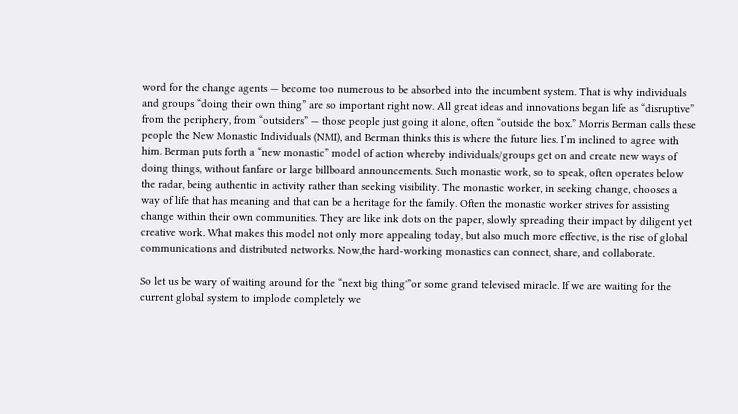word for the change agents — become too numerous to be absorbed into the incumbent system. That is why individuals and groups “doing their own thing” are so important right now. All great ideas and innovations began life as “disruptive” from the periphery, from “outsiders” — those people just going it alone, often “outside the box.” Morris Berman calls these people the New Monastic Individuals (NMI), and Berman thinks this is where the future lies. I’m inclined to agree with him. Berman puts forth a “new monastic” model of action whereby individuals/groups get on and create new ways of doing things, without fanfare or large billboard announcements. Such monastic work, so to speak, often operates below the radar, being authentic in activity rather than seeking visibility. The monastic worker, in seeking change, chooses a way of life that has meaning and that can be a heritage for the family. Often the monastic worker strives for assisting change within their own communities. They are like ink dots on the paper, slowly spreading their impact by diligent yet creative work. What makes this model not only more appealing today, but also much more effective, is the rise of global communications and distributed networks. Now,the hard-working monastics can connect, share, and collaborate.

So let us be wary of waiting around for the “next big thing'”or some grand televised miracle. If we are waiting for the current global system to implode completely we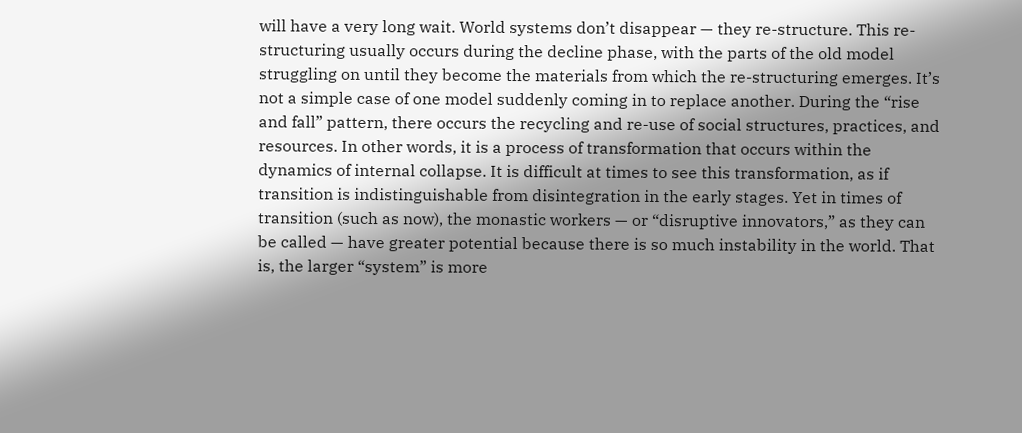will have a very long wait. World systems don’t disappear — they re-structure. This re-structuring usually occurs during the decline phase, with the parts of the old model struggling on until they become the materials from which the re-structuring emerges. It’s not a simple case of one model suddenly coming in to replace another. During the “rise and fall” pattern, there occurs the recycling and re-use of social structures, practices, and resources. In other words, it is a process of transformation that occurs within the dynamics of internal collapse. It is difficult at times to see this transformation, as if transition is indistinguishable from disintegration in the early stages. Yet in times of transition (such as now), the monastic workers — or “disruptive innovators,” as they can be called — have greater potential because there is so much instability in the world. That is, the larger “system” is more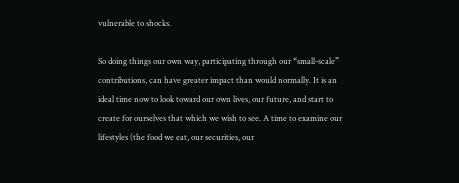vulnerable to shocks.

So doing things our own way, participating through our “small-scale” contributions, can have greater impact than would normally. It is an ideal time now to look toward our own lives, our future, and start to create for ourselves that which we wish to see. A time to examine our lifestyles (the food we eat, our securities, our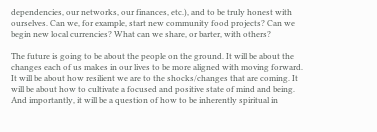dependencies, our networks, our finances, etc.), and to be truly honest with ourselves. Can we, for example, start new community food projects? Can we begin new local currencies? What can we share, or barter, with others?

The future is going to be about the people on the ground. It will be about the changes each of us makes in our lives to be more aligned with moving forward. It will be about how resilient we are to the shocks/changes that are coming. It will be about how to cultivate a focused and positive state of mind and being. And importantly, it will be a question of how to be inherently spiritual in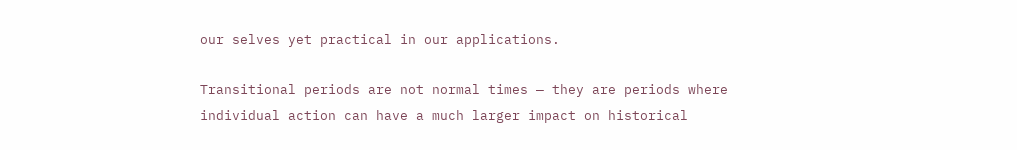our selves yet practical in our applications.

Transitional periods are not normal times — they are periods where individual action can have a much larger impact on historical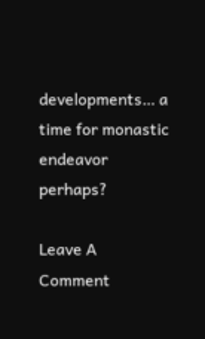developments… a time for monastic endeavor perhaps?

Leave A Comment